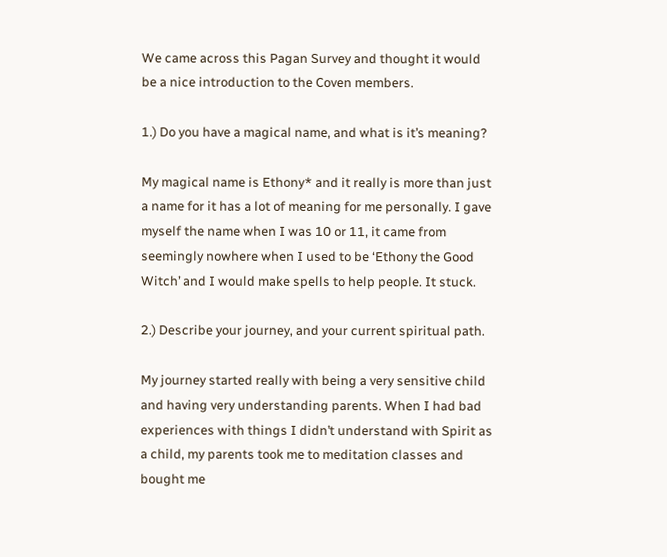We came across this Pagan Survey and thought it would be a nice introduction to the Coven members.

1.) Do you have a magical name, and what is it’s meaning?

My magical name is Ethony* and it really is more than just a name for it has a lot of meaning for me personally. I gave myself the name when I was 10 or 11, it came from seemingly nowhere when I used to be ‘Ethony the Good Witch’ and I would make spells to help people. It stuck.

2.) Describe your journey, and your current spiritual path.

My journey started really with being a very sensitive child and having very understanding parents. When I had bad experiences with things I didn’t understand with Spirit as a child, my parents took me to meditation classes and bought me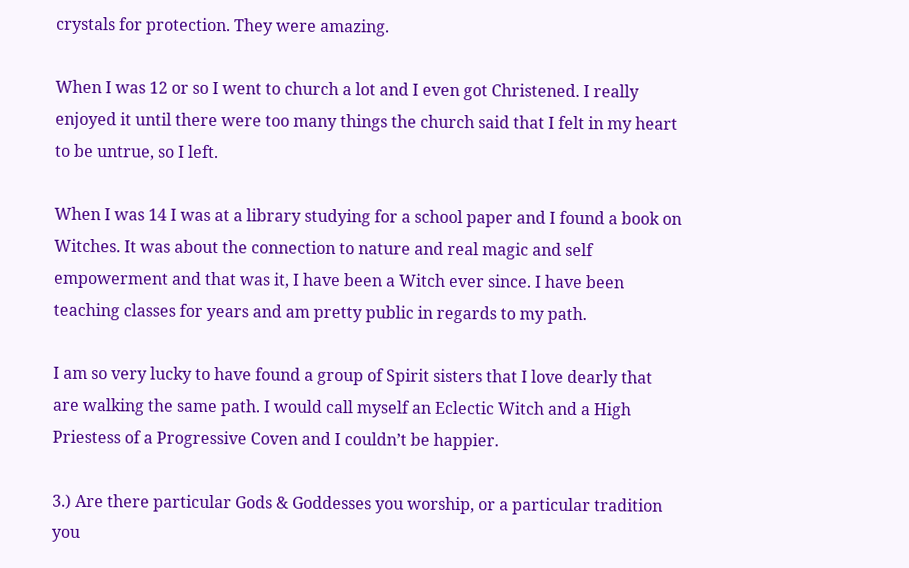crystals for protection. They were amazing.

When I was 12 or so I went to church a lot and I even got Christened. I really enjoyed it until there were too many things the church said that I felt in my heart to be untrue, so I left.

When I was 14 I was at a library studying for a school paper and I found a book on Witches. It was about the connection to nature and real magic and self empowerment and that was it, I have been a Witch ever since. I have been teaching classes for years and am pretty public in regards to my path.

I am so very lucky to have found a group of Spirit sisters that I love dearly that are walking the same path. I would call myself an Eclectic Witch and a High Priestess of a Progressive Coven and I couldn’t be happier.

3.) Are there particular Gods & Goddesses you worship, or a particular tradition you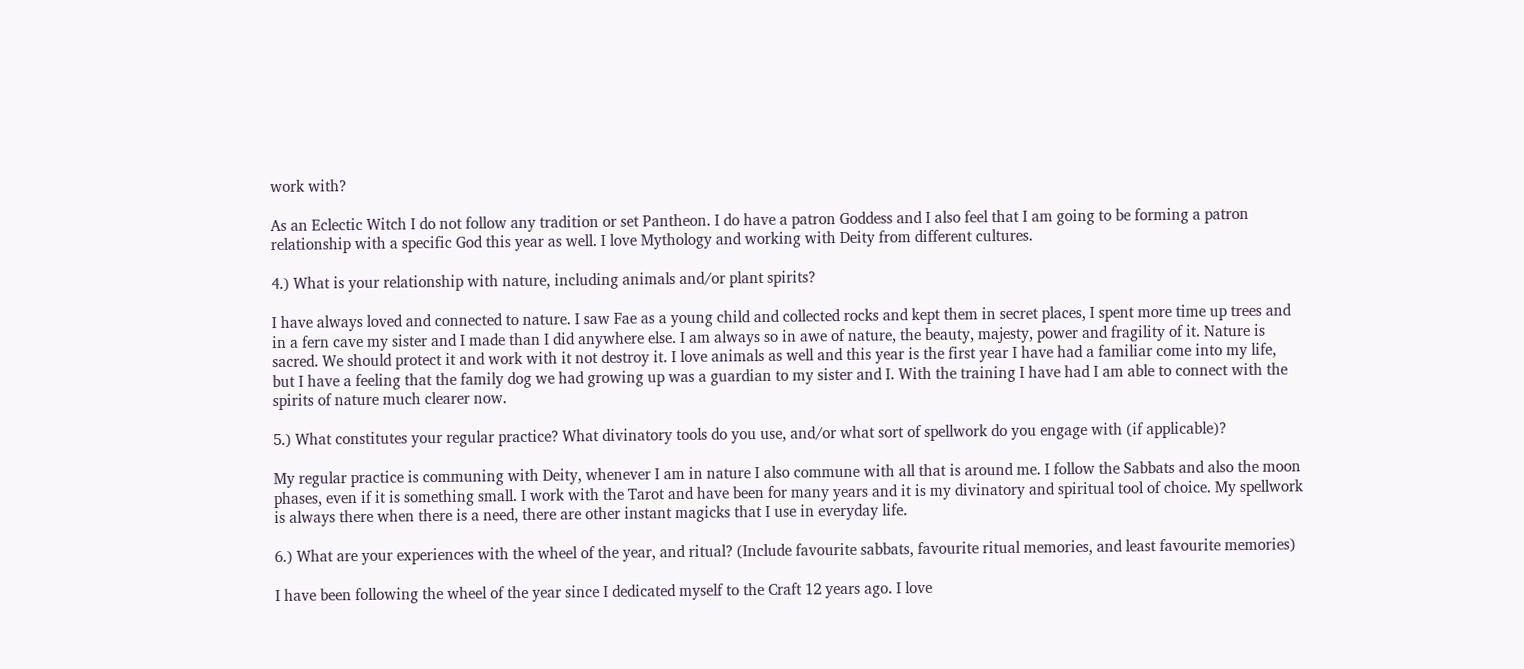work with?

As an Eclectic Witch I do not follow any tradition or set Pantheon. I do have a patron Goddess and I also feel that I am going to be forming a patron relationship with a specific God this year as well. I love Mythology and working with Deity from different cultures.

4.) What is your relationship with nature, including animals and/or plant spirits?

I have always loved and connected to nature. I saw Fae as a young child and collected rocks and kept them in secret places, I spent more time up trees and in a fern cave my sister and I made than I did anywhere else. I am always so in awe of nature, the beauty, majesty, power and fragility of it. Nature is sacred. We should protect it and work with it not destroy it. I love animals as well and this year is the first year I have had a familiar come into my life, but I have a feeling that the family dog we had growing up was a guardian to my sister and I. With the training I have had I am able to connect with the spirits of nature much clearer now.

5.) What constitutes your regular practice? What divinatory tools do you use, and/or what sort of spellwork do you engage with (if applicable)?

My regular practice is communing with Deity, whenever I am in nature I also commune with all that is around me. I follow the Sabbats and also the moon phases, even if it is something small. I work with the Tarot and have been for many years and it is my divinatory and spiritual tool of choice. My spellwork is always there when there is a need, there are other instant magicks that I use in everyday life.

6.) What are your experiences with the wheel of the year, and ritual? (Include favourite sabbats, favourite ritual memories, and least favourite memories)

I have been following the wheel of the year since I dedicated myself to the Craft 12 years ago. I love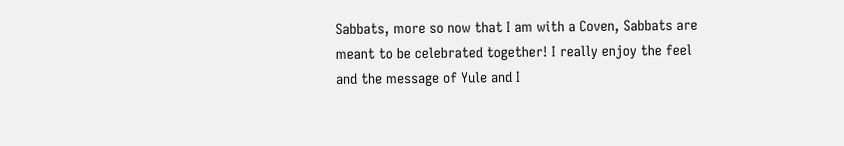Sabbats, more so now that I am with a Coven, Sabbats are meant to be celebrated together! I really enjoy the feel and the message of Yule and I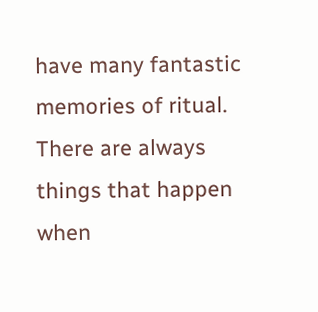have many fantastic memories of ritual. There are always things that happen when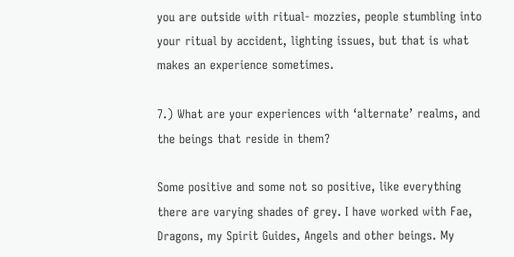you are outside with ritual- mozzies, people stumbling into your ritual by accident, lighting issues, but that is what makes an experience sometimes.

7.) What are your experiences with ‘alternate’ realms, and the beings that reside in them?

Some positive and some not so positive, like everything there are varying shades of grey. I have worked with Fae, Dragons, my Spirit Guides, Angels and other beings. My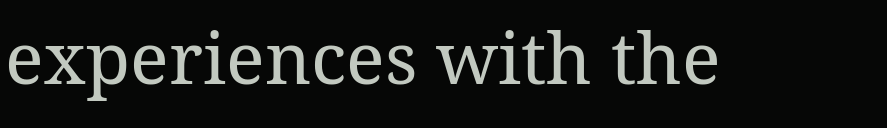experiences with the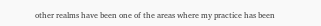other realms have been one of the areas where my practice has been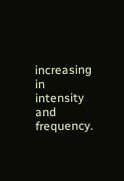increasing in intensity and frequency.